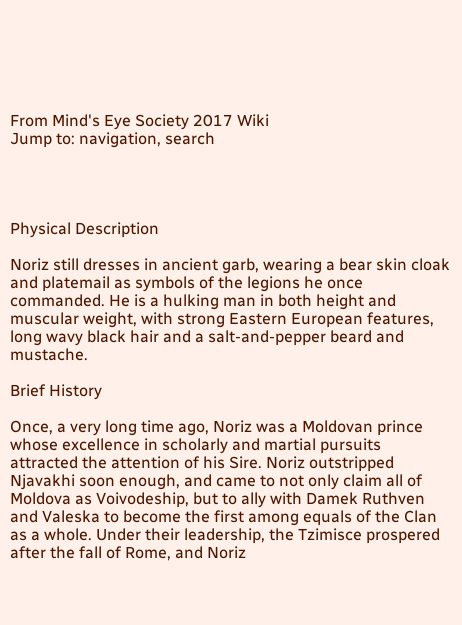From Mind's Eye Society 2017 Wiki
Jump to: navigation, search




Physical Description

Noriz still dresses in ancient garb, wearing a bear skin cloak and platemail as symbols of the legions he once commanded. He is a hulking man in both height and muscular weight, with strong Eastern European features, long wavy black hair and a salt-and-pepper beard and mustache.

Brief History

Once, a very long time ago, Noriz was a Moldovan prince whose excellence in scholarly and martial pursuits attracted the attention of his Sire. Noriz outstripped Njavakhi soon enough, and came to not only claim all of Moldova as Voivodeship, but to ally with Damek Ruthven and Valeska to become the first among equals of the Clan as a whole. Under their leadership, the Tzimisce prospered after the fall of Rome, and Noriz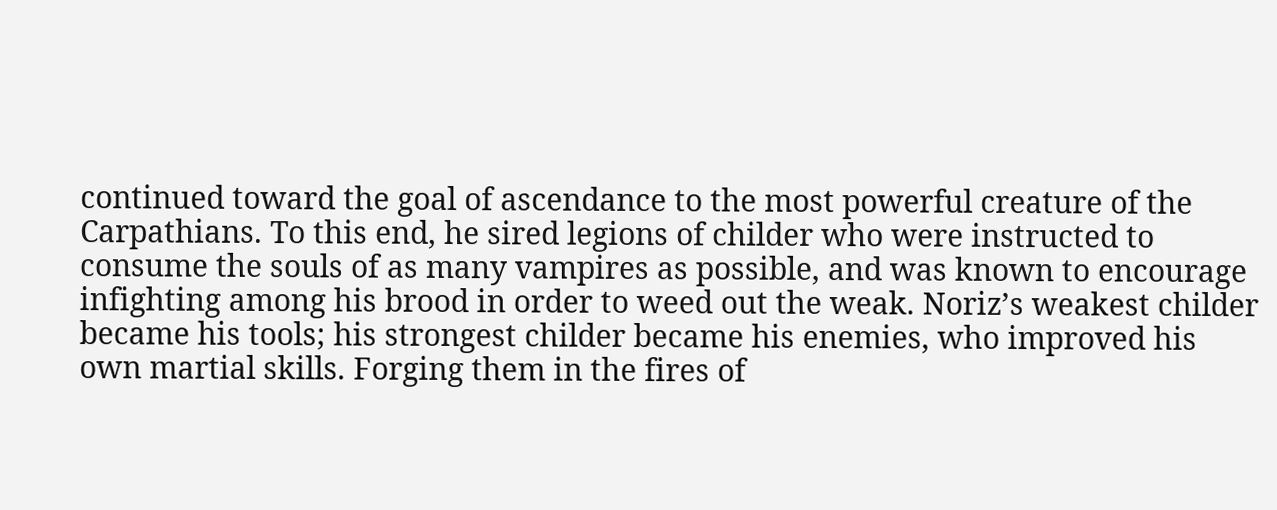continued toward the goal of ascendance to the most powerful creature of the Carpathians. To this end, he sired legions of childer who were instructed to consume the souls of as many vampires as possible, and was known to encourage infighting among his brood in order to weed out the weak. Noriz’s weakest childer became his tools; his strongest childer became his enemies, who improved his own martial skills. Forging them in the fires of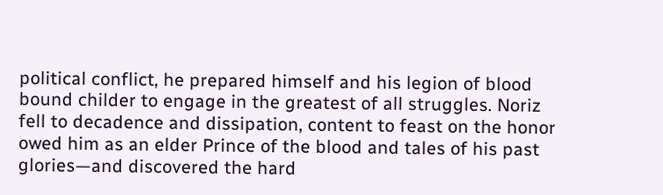political conflict, he prepared himself and his legion of blood bound childer to engage in the greatest of all struggles. Noriz fell to decadence and dissipation, content to feast on the honor owed him as an elder Prince of the blood and tales of his past glories—and discovered the hard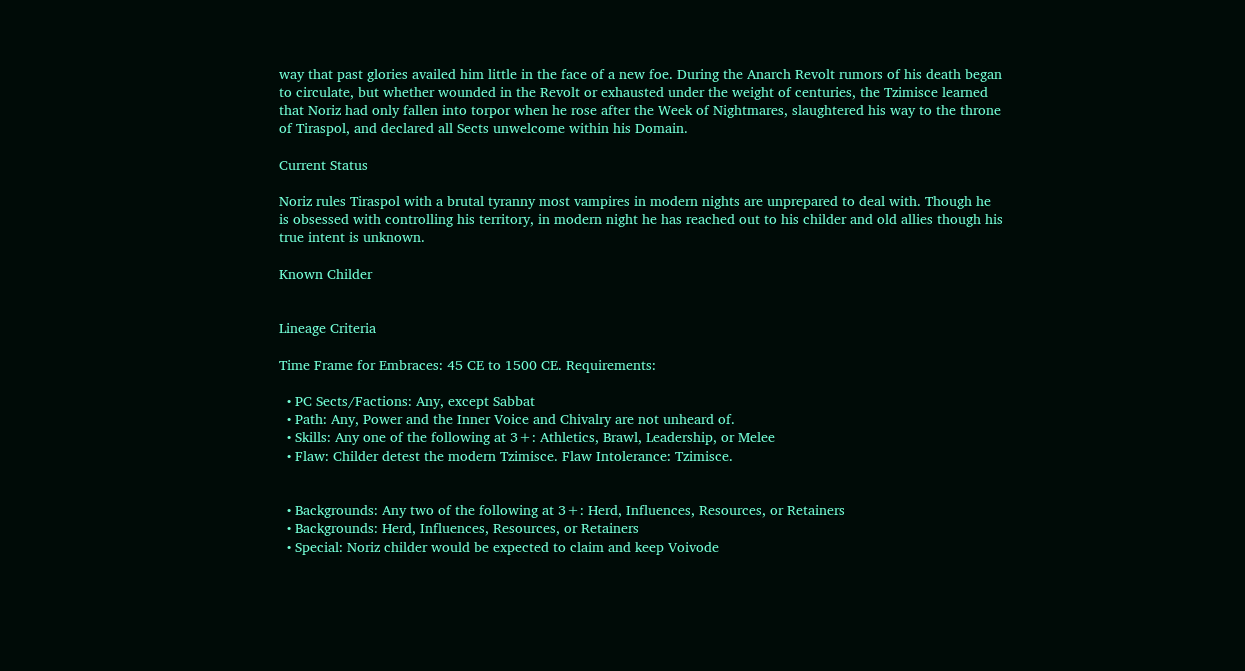way that past glories availed him little in the face of a new foe. During the Anarch Revolt rumors of his death began to circulate, but whether wounded in the Revolt or exhausted under the weight of centuries, the Tzimisce learned that Noriz had only fallen into torpor when he rose after the Week of Nightmares, slaughtered his way to the throne of Tiraspol, and declared all Sects unwelcome within his Domain.

Current Status

Noriz rules Tiraspol with a brutal tyranny most vampires in modern nights are unprepared to deal with. Though he is obsessed with controlling his territory, in modern night he has reached out to his childer and old allies though his true intent is unknown.

Known Childer


Lineage Criteria

Time Frame for Embraces: 45 CE to 1500 CE. Requirements:

  • PC Sects/Factions: Any, except Sabbat
  • Path: Any, Power and the Inner Voice and Chivalry are not unheard of.
  • Skills: Any one of the following at 3+: Athletics, Brawl, Leadership, or Melee
  • Flaw: Childer detest the modern Tzimisce. Flaw Intolerance: Tzimisce.


  • Backgrounds: Any two of the following at 3+: Herd, Influences, Resources, or Retainers
  • Backgrounds: Herd, Influences, Resources, or Retainers
  • Special: Noriz childer would be expected to claim and keep Voivode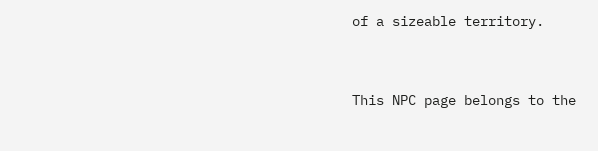of a sizeable territory.


This NPC page belongs to the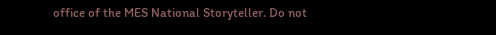office of the MES National Storyteller. Do not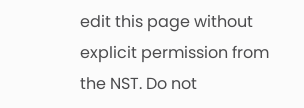edit this page without explicit permission from the NST. Do not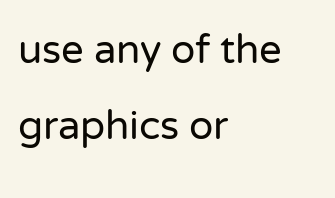use any of the graphics or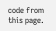code from this page.